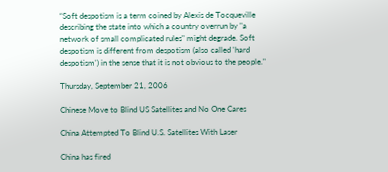“Soft despotism is a term coined by Alexis de Tocqueville describing the state into which a country overrun by "a network of small complicated rules" might degrade. Soft despotism is different from despotism (also called 'hard despotism') in the sense that it is not obvious to the people."

Thursday, September 21, 2006

Chinese Move to Blind US Satellites and No One Cares

China Attempted To Blind U.S. Satellites With Laser

China has fired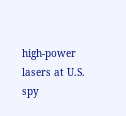high-power lasers at U.S. spy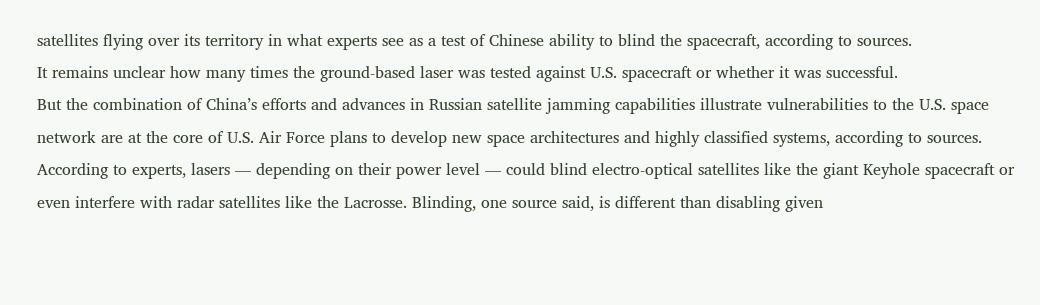satellites flying over its territory in what experts see as a test of Chinese ability to blind the spacecraft, according to sources.
It remains unclear how many times the ground-based laser was tested against U.S. spacecraft or whether it was successful.
But the combination of China’s efforts and advances in Russian satellite jamming capabilities illustrate vulnerabilities to the U.S. space network are at the core of U.S. Air Force plans to develop new space architectures and highly classified systems, according to sources.
According to experts, lasers — depending on their power level — could blind electro-optical satellites like the giant Keyhole spacecraft or even interfere with radar satellites like the Lacrosse. Blinding, one source said, is different than disabling given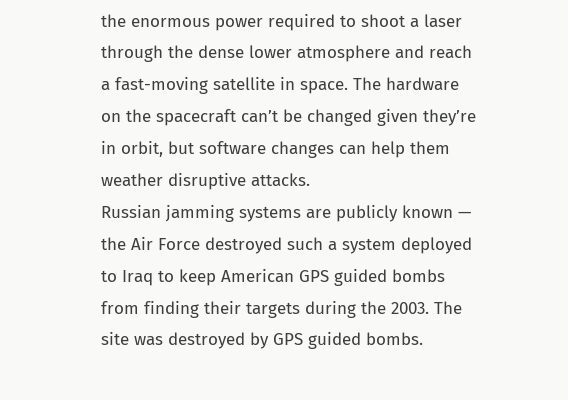the enormous power required to shoot a laser through the dense lower atmosphere and reach a fast-moving satellite in space. The hardware on the spacecraft can’t be changed given they’re in orbit, but software changes can help them weather disruptive attacks.
Russian jamming systems are publicly known — the Air Force destroyed such a system deployed to Iraq to keep American GPS guided bombs from finding their targets during the 2003. The site was destroyed by GPS guided bombs.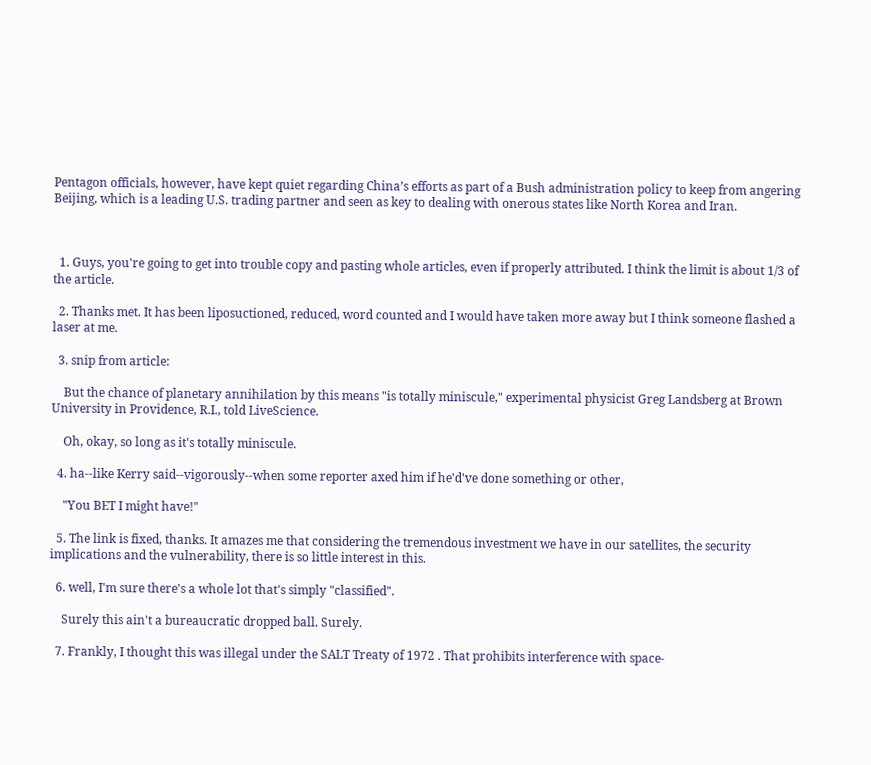Pentagon officials, however, have kept quiet regarding China’s efforts as part of a Bush administration policy to keep from angering Beijing, which is a leading U.S. trading partner and seen as key to dealing with onerous states like North Korea and Iran.



  1. Guys, you're going to get into trouble copy and pasting whole articles, even if properly attributed. I think the limit is about 1/3 of the article.

  2. Thanks met. It has been liposuctioned, reduced, word counted and I would have taken more away but I think someone flashed a laser at me.

  3. snip from article:

    But the chance of planetary annihilation by this means "is totally miniscule," experimental physicist Greg Landsberg at Brown University in Providence, R.I., told LiveScience.

    Oh, okay, so long as it's totally miniscule.

  4. ha--like Kerry said--vigorously--when some reporter axed him if he'd've done something or other,

    "You BET I might have!"

  5. The link is fixed, thanks. It amazes me that considering the tremendous investment we have in our satellites, the security implications and the vulnerability, there is so little interest in this.

  6. well, I'm sure there's a whole lot that's simply "classified".

    Surely this ain't a bureaucratic dropped ball. Surely.

  7. Frankly, I thought this was illegal under the SALT Treaty of 1972 . That prohibits interference with space-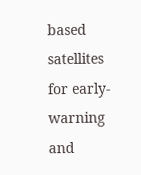based satellites for early-warning and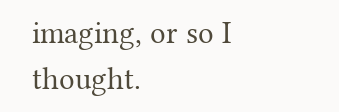imaging, or so I thought.